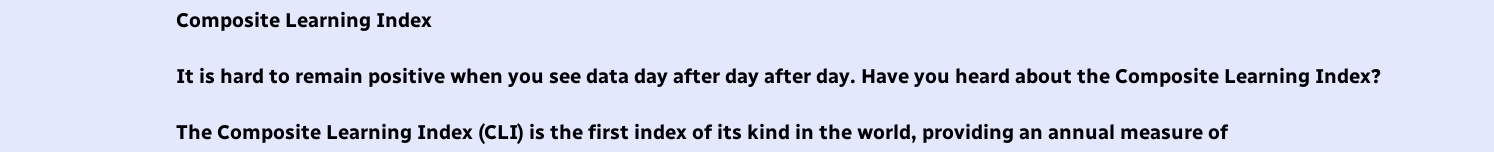Composite Learning Index

It is hard to remain positive when you see data day after day after day. Have you heard about the Composite Learning Index?

The Composite Learning Index (CLI) is the first index of its kind in the world, providing an annual measure of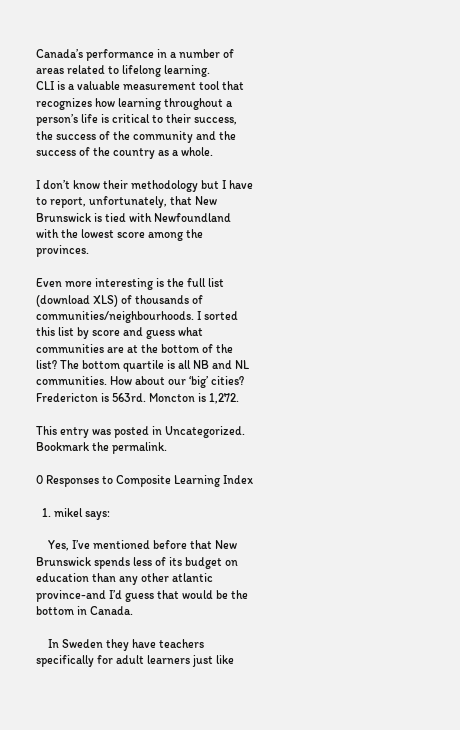Canada’s performance in a number of areas related to lifelong learning.
CLI is a valuable measurement tool that recognizes how learning throughout a person’s life is critical to their success, the success of the community and the success of the country as a whole.

I don’t know their methodology but I have to report, unfortunately, that New Brunswick is tied with Newfoundland with the lowest score among the provinces.

Even more interesting is the full list (download XLS) of thousands of communities/neighbourhoods. I sorted this list by score and guess what communities are at the bottom of the list? The bottom quartile is all NB and NL communities. How about our ‘big’ cities? Fredericton is 563rd. Moncton is 1,272.

This entry was posted in Uncategorized. Bookmark the permalink.

0 Responses to Composite Learning Index

  1. mikel says:

    Yes, I’ve mentioned before that New Brunswick spends less of its budget on education than any other atlantic province-and I’d guess that would be the bottom in Canada.

    In Sweden they have teachers specifically for adult learners just like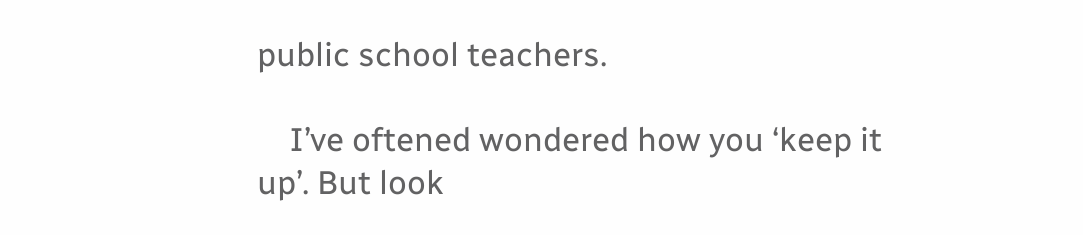public school teachers.

    I’ve oftened wondered how you ‘keep it up’. But look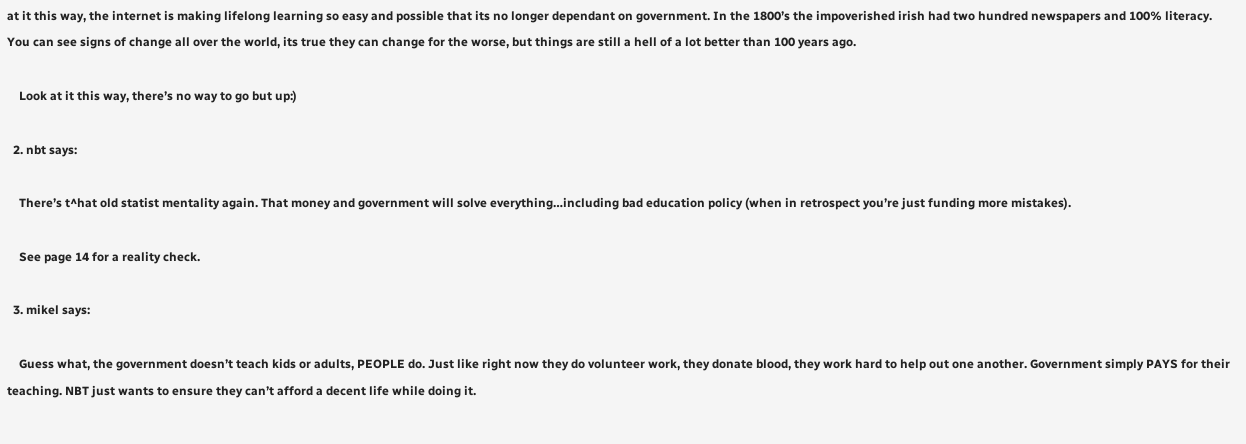at it this way, the internet is making lifelong learning so easy and possible that its no longer dependant on government. In the 1800’s the impoverished irish had two hundred newspapers and 100% literacy. You can see signs of change all over the world, its true they can change for the worse, but things are still a hell of a lot better than 100 years ago.

    Look at it this way, there’s no way to go but up:)

  2. nbt says:

    There’s t^hat old statist mentality again. That money and government will solve everything…including bad education policy (when in retrospect you’re just funding more mistakes).

    See page 14 for a reality check.

  3. mikel says:

    Guess what, the government doesn’t teach kids or adults, PEOPLE do. Just like right now they do volunteer work, they donate blood, they work hard to help out one another. Government simply PAYS for their teaching. NBT just wants to ensure they can’t afford a decent life while doing it.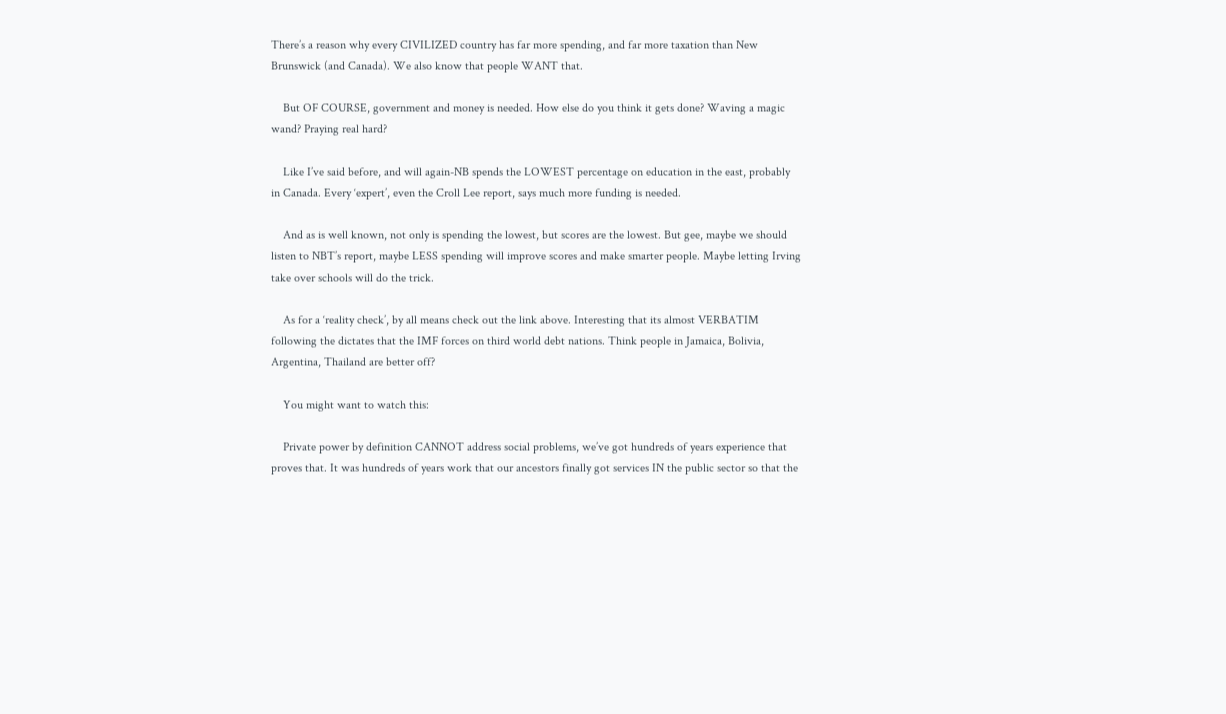There’s a reason why every CIVILIZED country has far more spending, and far more taxation than New Brunswick (and Canada). We also know that people WANT that.

    But OF COURSE, government and money is needed. How else do you think it gets done? Waving a magic wand? Praying real hard?

    Like I’ve said before, and will again-NB spends the LOWEST percentage on education in the east, probably in Canada. Every ‘expert’, even the Croll Lee report, says much more funding is needed.

    And as is well known, not only is spending the lowest, but scores are the lowest. But gee, maybe we should listen to NBT’s report, maybe LESS spending will improve scores and make smarter people. Maybe letting Irving take over schools will do the trick.

    As for a ‘reality check’, by all means check out the link above. Interesting that its almost VERBATIM following the dictates that the IMF forces on third world debt nations. Think people in Jamaica, Bolivia, Argentina, Thailand are better off?

    You might want to watch this:

    Private power by definition CANNOT address social problems, we’ve got hundreds of years experience that proves that. It was hundreds of years work that our ancestors finally got services IN the public sector so that the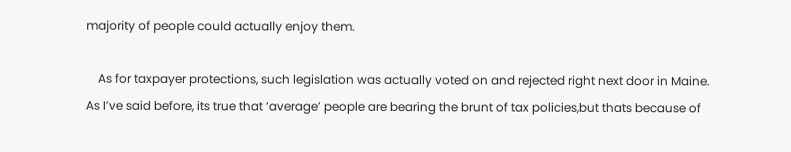majority of people could actually enjoy them.

    As for taxpayer protections, such legislation was actually voted on and rejected right next door in Maine. As I’ve said before, its true that ‘average’ people are bearing the brunt of tax policies,but thats because of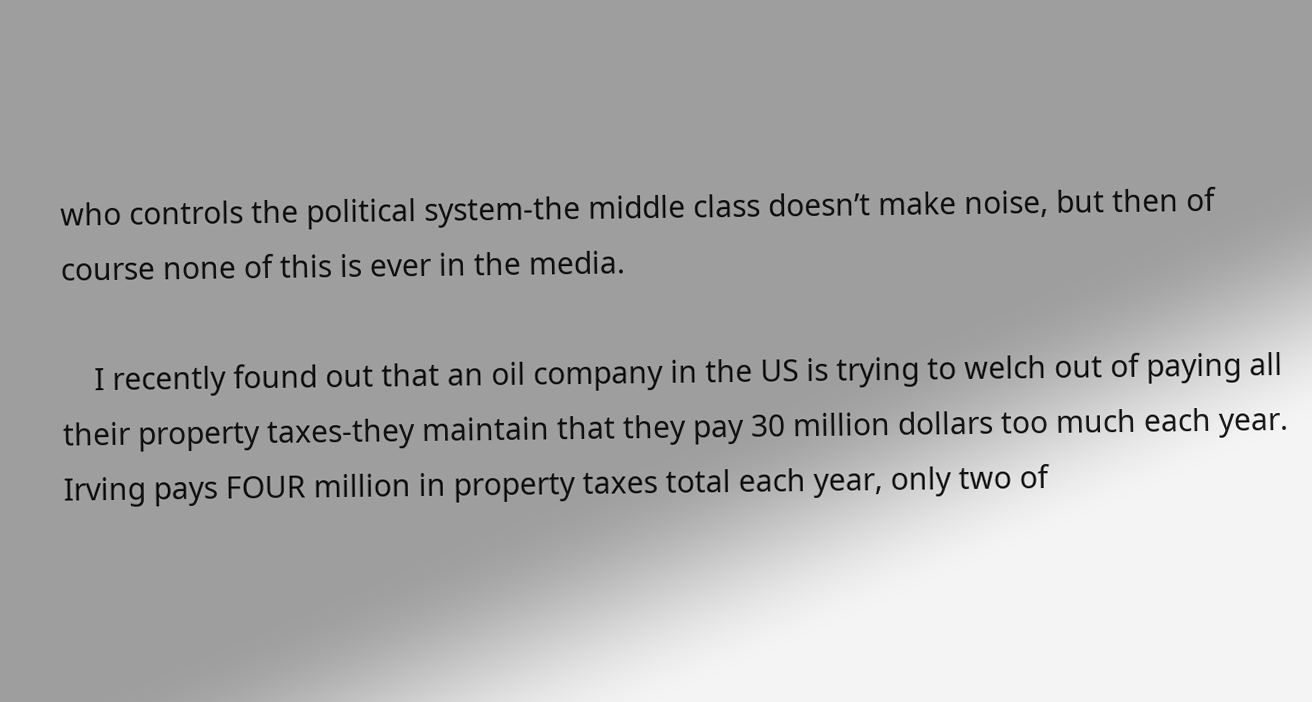who controls the political system-the middle class doesn’t make noise, but then of course none of this is ever in the media.

    I recently found out that an oil company in the US is trying to welch out of paying all their property taxes-they maintain that they pay 30 million dollars too much each year. Irving pays FOUR million in property taxes total each year, only two of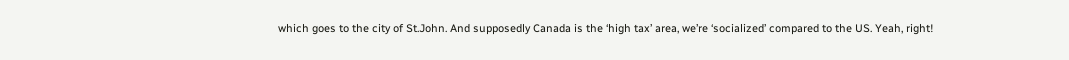which goes to the city of St.John. And supposedly Canada is the ‘high tax’ area, we’re ‘socialized’ compared to the US. Yeah, right!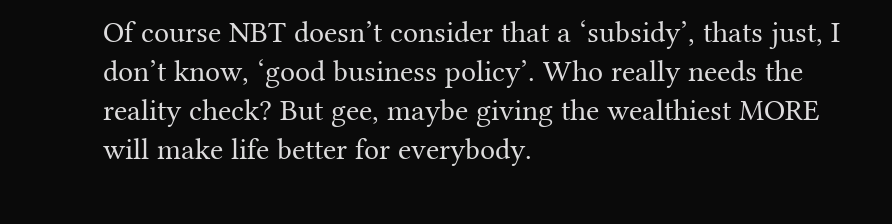Of course NBT doesn’t consider that a ‘subsidy’, thats just, I don’t know, ‘good business policy’. Who really needs the reality check? But gee, maybe giving the wealthiest MORE will make life better for everybody.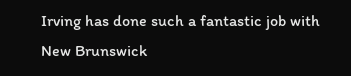Irving has done such a fantastic job with New Brunswick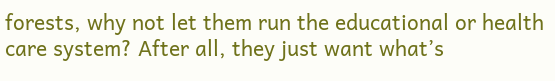forests, why not let them run the educational or health care system? After all, they just want what’s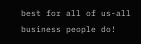best for all of us-all business people do!